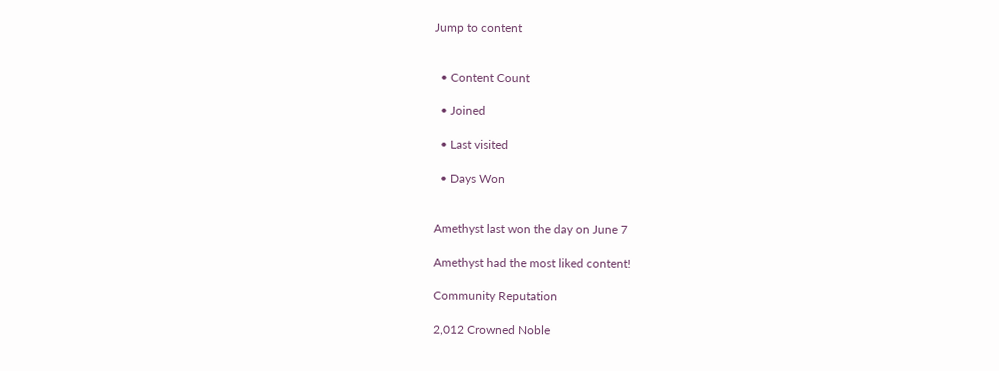Jump to content


  • Content Count

  • Joined

  • Last visited

  • Days Won


Amethyst last won the day on June 7

Amethyst had the most liked content!

Community Reputation

2,012 Crowned Noble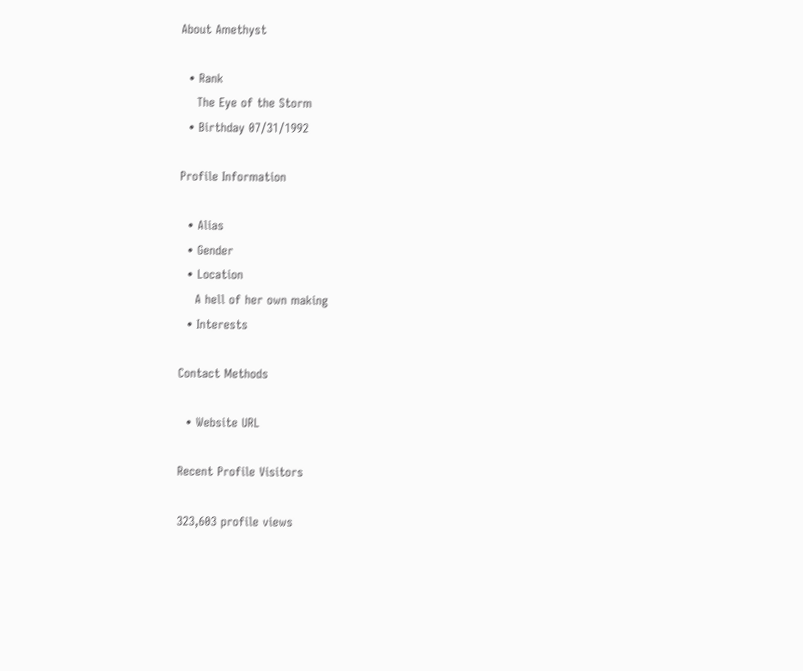About Amethyst

  • Rank
    The Eye of the Storm
  • Birthday 07/31/1992

Profile Information

  • Alias
  • Gender
  • Location
    A hell of her own making
  • Interests

Contact Methods

  • Website URL

Recent Profile Visitors

323,603 profile views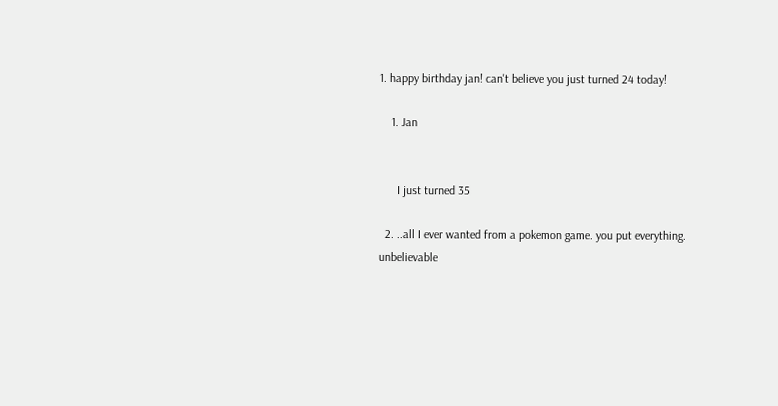1. happy birthday jan! can't believe you just turned 24 today!

    1. Jan


      I just turned 35

  2. ..all I ever wanted from a pokemon game. you put everything. unbelievable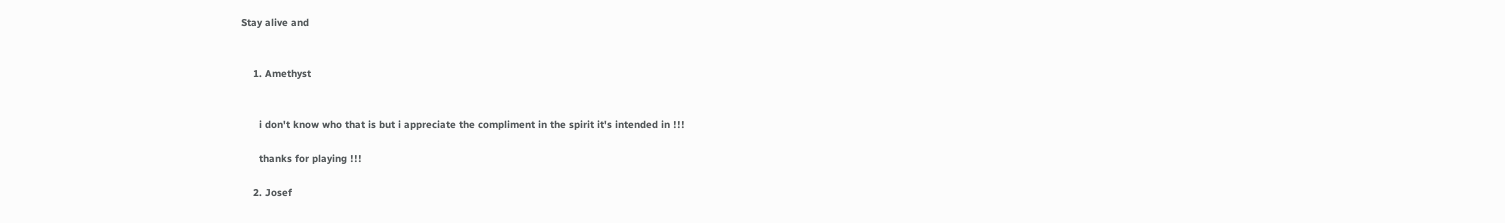Stay alive and


    1. Amethyst


      i don't know who that is but i appreciate the compliment in the spirit it's intended in !!!

      thanks for playing !!!

    2. Josef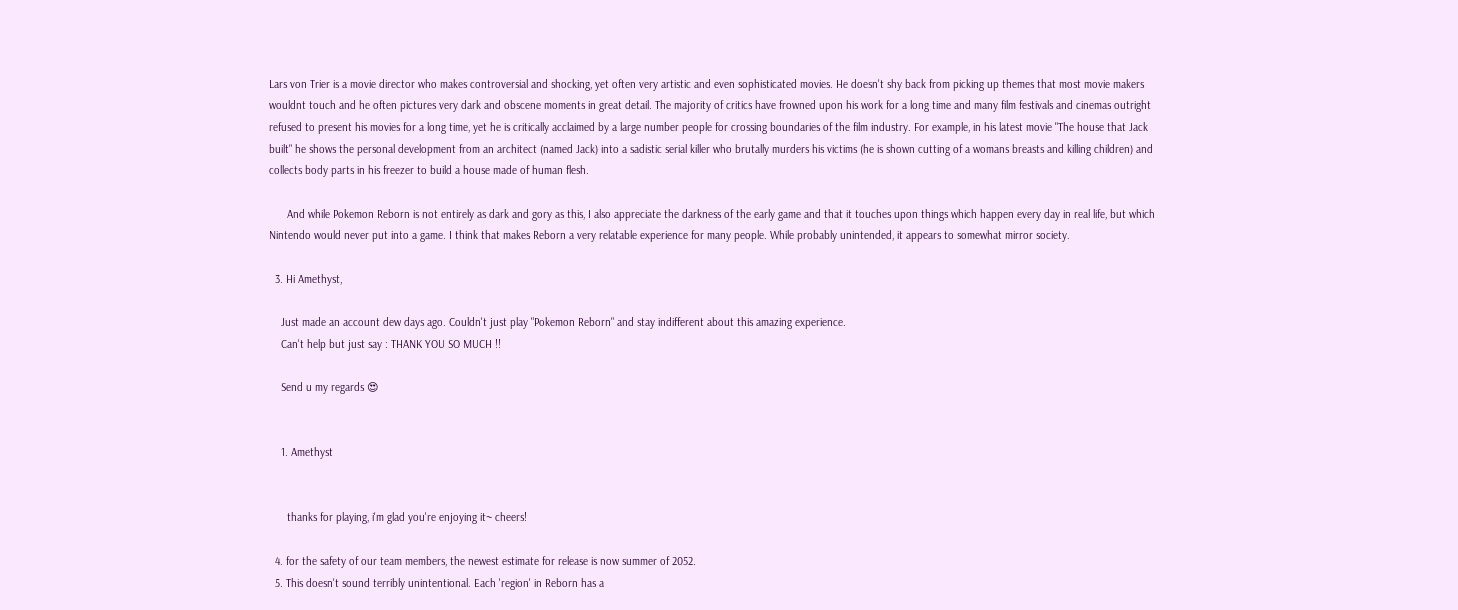Lars von Trier is a movie director who makes controversial and shocking, yet often very artistic and even sophisticated movies. He doesn't shy back from picking up themes that most movie makers wouldnt touch and he often pictures very dark and obscene moments in great detail. The majority of critics have frowned upon his work for a long time and many film festivals and cinemas outright refused to present his movies for a long time, yet he is critically acclaimed by a large number people for crossing boundaries of the film industry. For example, in his latest movie "The house that Jack built" he shows the personal development from an architect (named Jack) into a sadistic serial killer who brutally murders his victims (he is shown cutting of a womans breasts and killing children) and collects body parts in his freezer to build a house made of human flesh.

      And while Pokemon Reborn is not entirely as dark and gory as this, I also appreciate the darkness of the early game and that it touches upon things which happen every day in real life, but which Nintendo would never put into a game. I think that makes Reborn a very relatable experience for many people. While probably unintended, it appears to somewhat mirror society.

  3. Hi Amethyst,

    Just made an account dew days ago. Couldn't just play "Pokemon Reborn" and stay indifferent about this amazing experience.
    Can't help but just say : THANK YOU SO MUCH !!

    Send u my regards 😍


    1. Amethyst


      thanks for playing, i'm glad you're enjoying it~ cheers!

  4. for the safety of our team members, the newest estimate for release is now summer of 2052.
  5. This doesn't sound terribly unintentional. Each 'region' in Reborn has a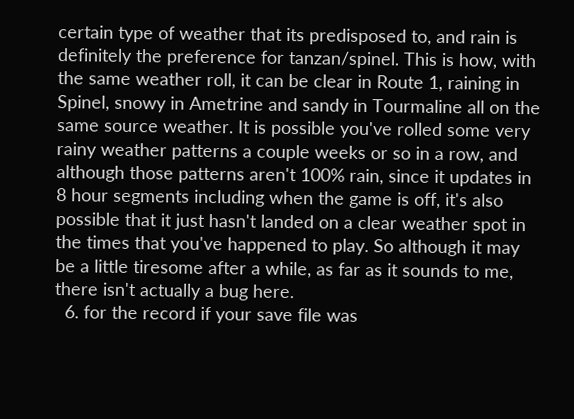certain type of weather that its predisposed to, and rain is definitely the preference for tanzan/spinel. This is how, with the same weather roll, it can be clear in Route 1, raining in Spinel, snowy in Ametrine and sandy in Tourmaline all on the same source weather. It is possible you've rolled some very rainy weather patterns a couple weeks or so in a row, and although those patterns aren't 100% rain, since it updates in 8 hour segments including when the game is off, it's also possible that it just hasn't landed on a clear weather spot in the times that you've happened to play. So although it may be a little tiresome after a while, as far as it sounds to me, there isn't actually a bug here.
  6. for the record if your save file was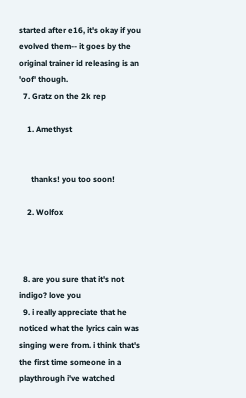started after e16, it's okay if you evolved them-- it goes by the original trainer id releasing is an 'oof' though.
  7. Gratz on the 2k rep

    1. Amethyst


      thanks! you too soon!

    2. Wolfox



  8. are you sure that it's not indigo? love you
  9. i really appreciate that he noticed what the lyrics cain was singing were from. i think that's the first time someone in a playthrough i've watched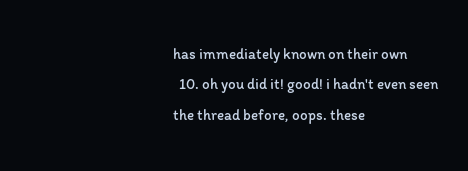has immediately known on their own
  10. oh you did it! good! i hadn't even seen the thread before, oops. these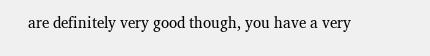are definitely very good though, you have a very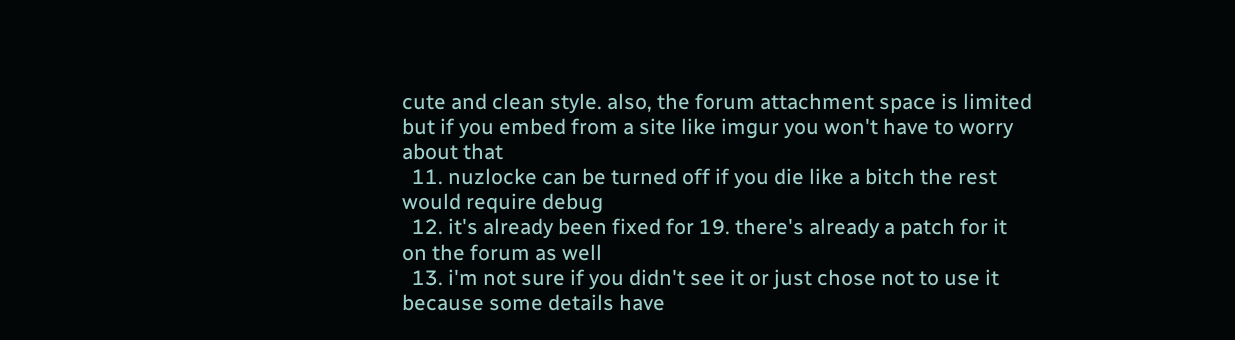cute and clean style. also, the forum attachment space is limited but if you embed from a site like imgur you won't have to worry about that
  11. nuzlocke can be turned off if you die like a bitch the rest would require debug
  12. it's already been fixed for 19. there's already a patch for it on the forum as well
  13. i'm not sure if you didn't see it or just chose not to use it because some details have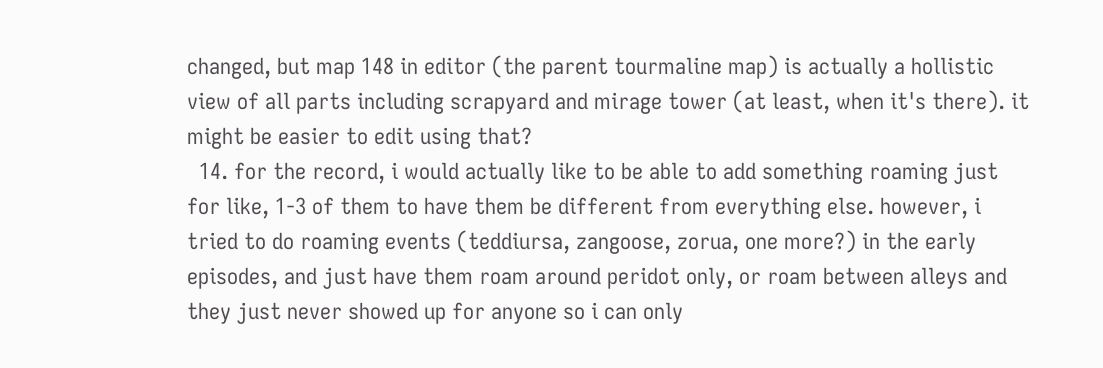changed, but map 148 in editor (the parent tourmaline map) is actually a hollistic view of all parts including scrapyard and mirage tower (at least, when it's there). it might be easier to edit using that?
  14. for the record, i would actually like to be able to add something roaming just for like, 1-3 of them to have them be different from everything else. however, i tried to do roaming events (teddiursa, zangoose, zorua, one more?) in the early episodes, and just have them roam around peridot only, or roam between alleys and they just never showed up for anyone so i can only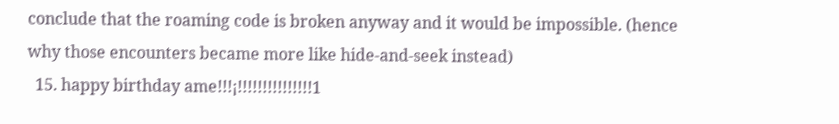conclude that the roaming code is broken anyway and it would be impossible. (hence why those encounters became more like hide-and-seek instead)
  15. happy birthday ame!!!¡!!!!!!!!!!!!!!!1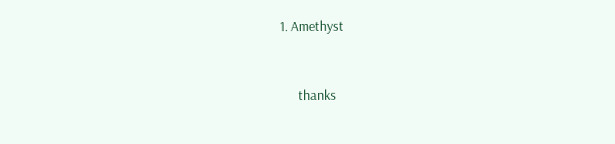1. Amethyst


      thanks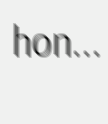hon...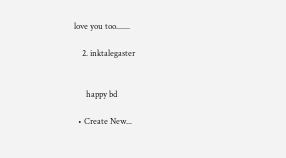love you too.......

    2. inktalegaster


      happy bd

  • Create New...